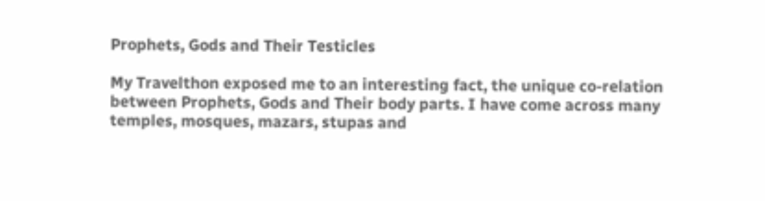Prophets, Gods and Their Testicles

My Travelthon exposed me to an interesting fact, the unique co-relation between Prophets, Gods and Their body parts. I have come across many temples, mosques, mazars, stupas and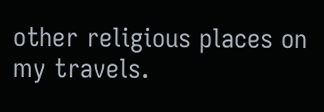other religious places on my travels.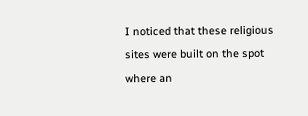I noticed that these religious sites were built on the spot where an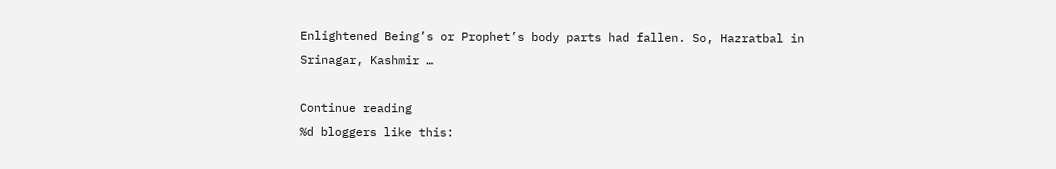Enlightened Being’s or Prophet’s body parts had fallen. So, Hazratbal in Srinagar, Kashmir …

Continue reading
%d bloggers like this: